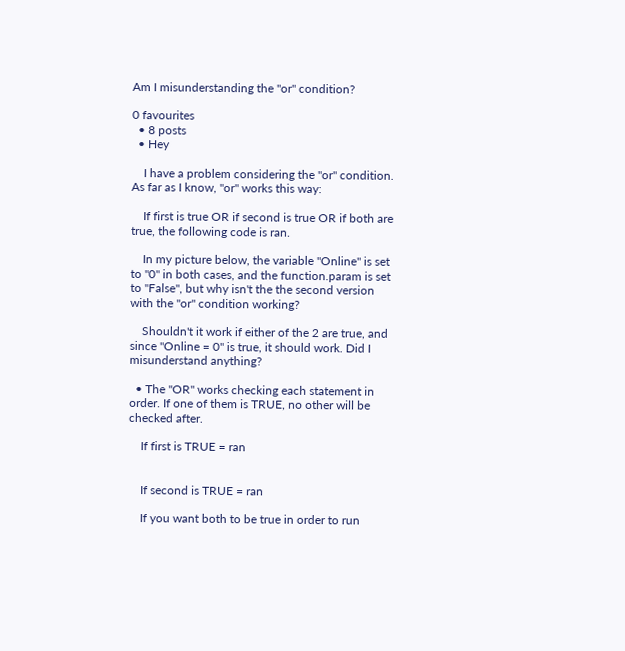Am I misunderstanding the "or" condition?

0 favourites
  • 8 posts
  • Hey

    I have a problem considering the "or" condition. As far as I know, "or" works this way:

    If first is true OR if second is true OR if both are true, the following code is ran.

    In my picture below, the variable "Online" is set to "0" in both cases, and the function.param is set to "False", but why isn't the the second version with the "or" condition working?

    Shouldn't it work if either of the 2 are true, and since "Online = 0" is true, it should work. Did I misunderstand anything?

  • The "OR" works checking each statement in order. If one of them is TRUE, no other will be checked after.

    If first is TRUE = ran


    If second is TRUE = ran

    If you want both to be true in order to run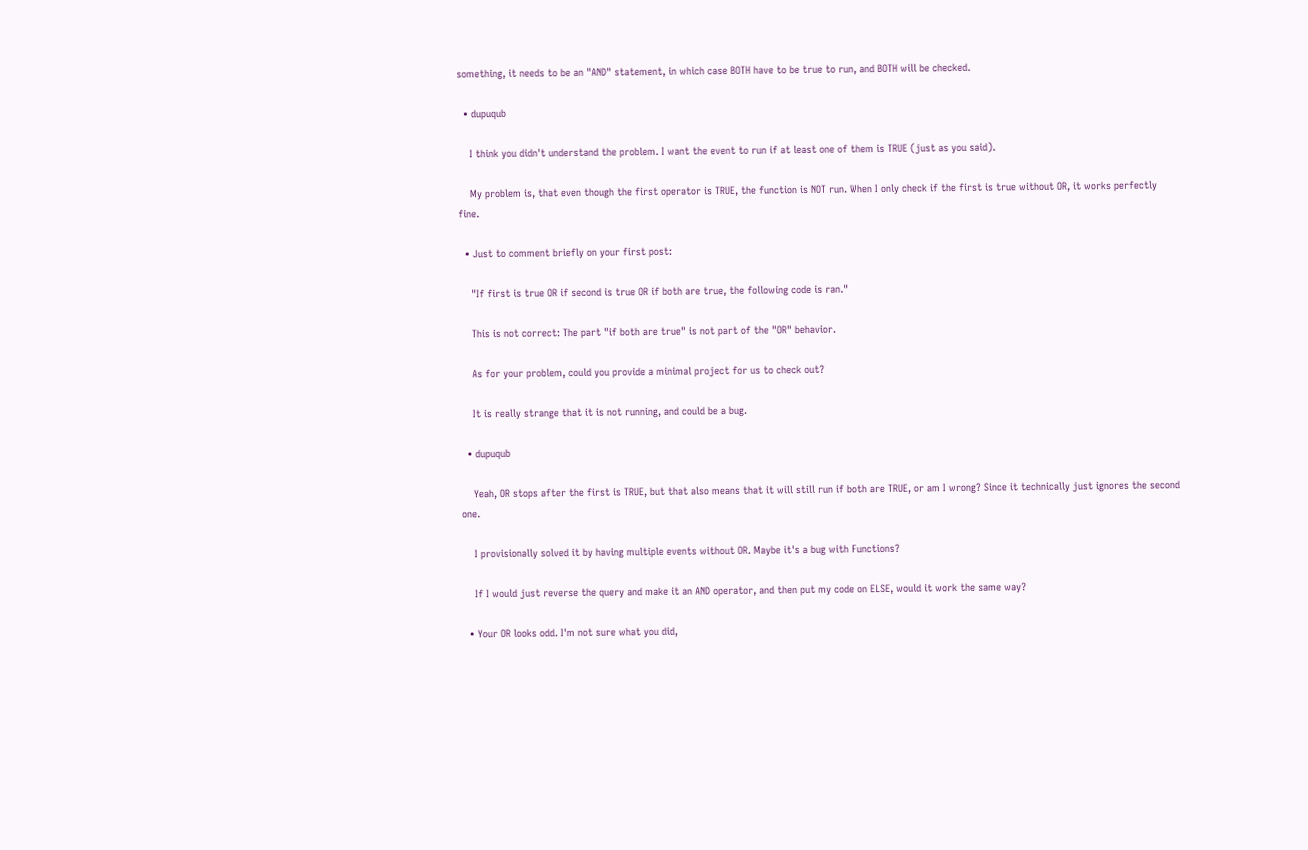something, it needs to be an "AND" statement, in which case BOTH have to be true to run, and BOTH will be checked.

  • dupuqub

    I think you didn't understand the problem. I want the event to run if at least one of them is TRUE (just as you said).

    My problem is, that even though the first operator is TRUE, the function is NOT run. When I only check if the first is true without OR, it works perfectly fine.

  • Just to comment briefly on your first post:

    "If first is true OR if second is true OR if both are true, the following code is ran."

    This is not correct: The part "if both are true" is not part of the "OR" behavior.

    As for your problem, could you provide a minimal project for us to check out?

    It is really strange that it is not running, and could be a bug.

  • dupuqub

    Yeah, OR stops after the first is TRUE, but that also means that it will still run if both are TRUE, or am I wrong? Since it technically just ignores the second one.

    I provisionally solved it by having multiple events without OR. Maybe it's a bug with Functions?

    If I would just reverse the query and make it an AND operator, and then put my code on ELSE, would it work the same way?

  • Your OR looks odd. I'm not sure what you did,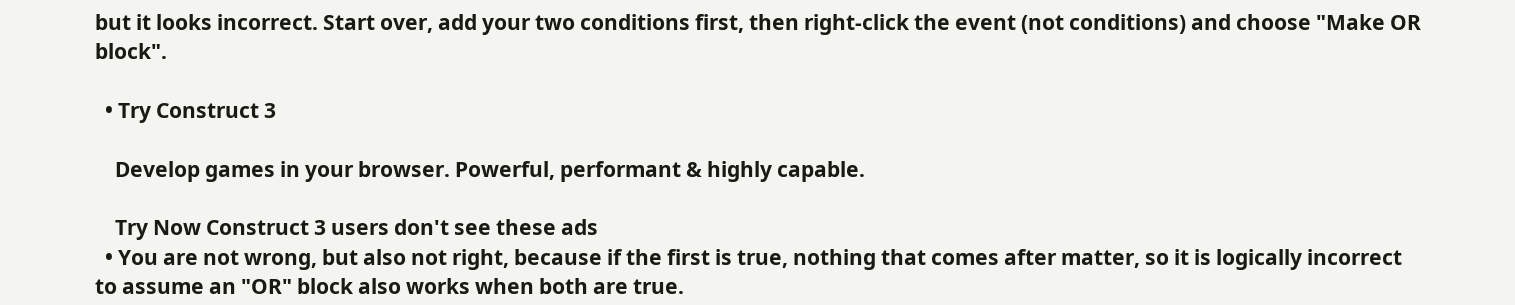but it looks incorrect. Start over, add your two conditions first, then right-click the event (not conditions) and choose "Make OR block".

  • Try Construct 3

    Develop games in your browser. Powerful, performant & highly capable.

    Try Now Construct 3 users don't see these ads
  • You are not wrong, but also not right, because if the first is true, nothing that comes after matter, so it is logically incorrect to assume an "OR" block also works when both are true.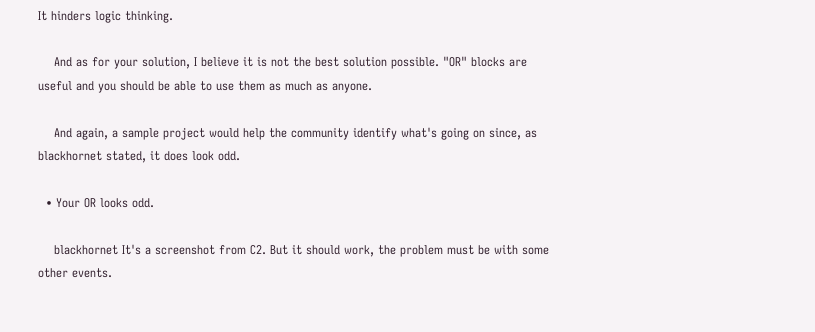It hinders logic thinking.

    And as for your solution, I believe it is not the best solution possible. "OR" blocks are useful and you should be able to use them as much as anyone.

    And again, a sample project would help the community identify what's going on since, as blackhornet stated, it does look odd.

  • Your OR looks odd.

    blackhornet It's a screenshot from C2. But it should work, the problem must be with some other events.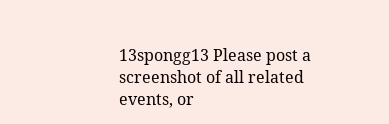13spongg13 Please post a screenshot of all related events, or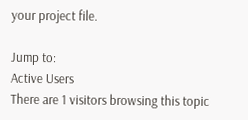your project file.

Jump to:
Active Users
There are 1 visitors browsing this topic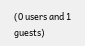(0 users and 1 guests)